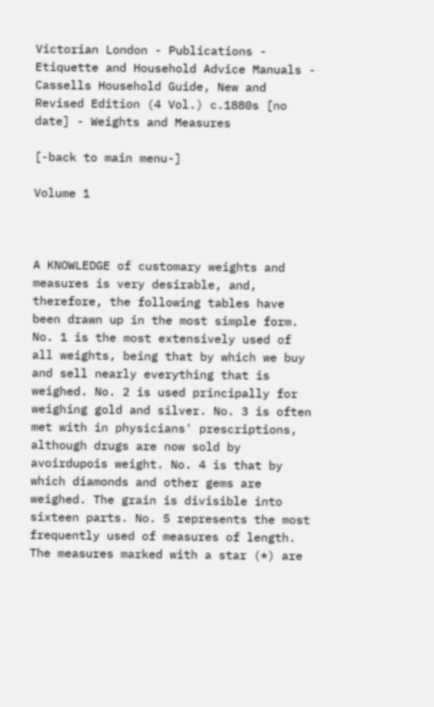Victorian London - Publications - Etiquette and Household Advice Manuals - Cassells Household Guide, New and Revised Edition (4 Vol.) c.1880s [no date] - Weights and Measures

[-back to main menu-]

Volume 1



A KNOWLEDGE of customary weights and measures is very desirable, and, therefore, the following tables have been drawn up in the most simple form. No. 1 is the most extensively used of all weights, being that by which we buy and sell nearly everything that is weighed. No. 2 is used principally for weighing gold and silver. No. 3 is often met with in physicians' prescriptions, although drugs are now sold by avoirdupois weight. No. 4 is that by which diamonds and other gems are weighed. The grain is divisible into sixteen parts. No. 5 represents the most frequently used of measures of length. The measures marked with a star (*) are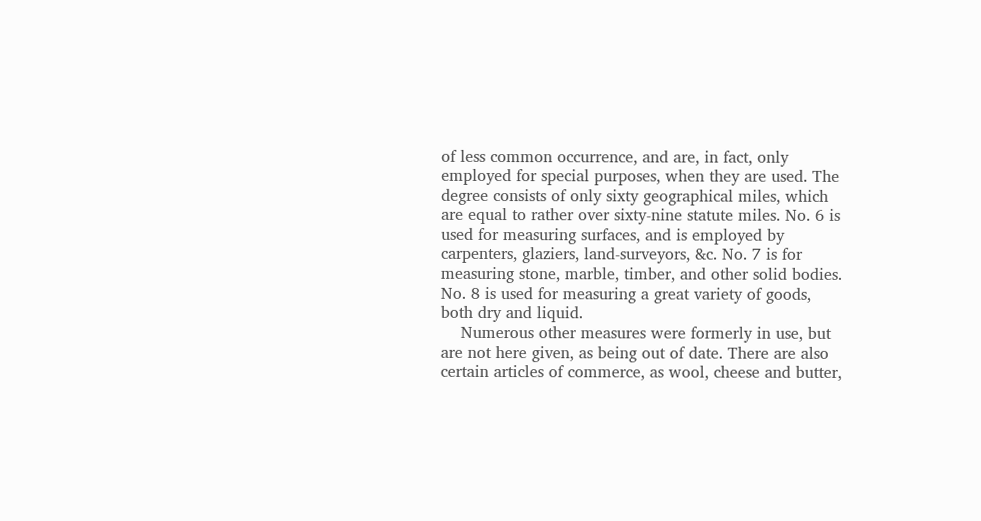of less common occurrence, and are, in fact, only employed for special purposes, when they are used. The degree consists of only sixty geographical miles, which are equal to rather over sixty-nine statute miles. No. 6 is used for measuring surfaces, and is employed by carpenters, glaziers, land-surveyors, &c. No. 7 is for measuring stone, marble, timber, and other solid bodies. No. 8 is used for measuring a great variety of goods, both dry and liquid.
    Numerous other measures were formerly in use, but are not here given, as being out of date. There are also certain articles of commerce, as wool, cheese and butter,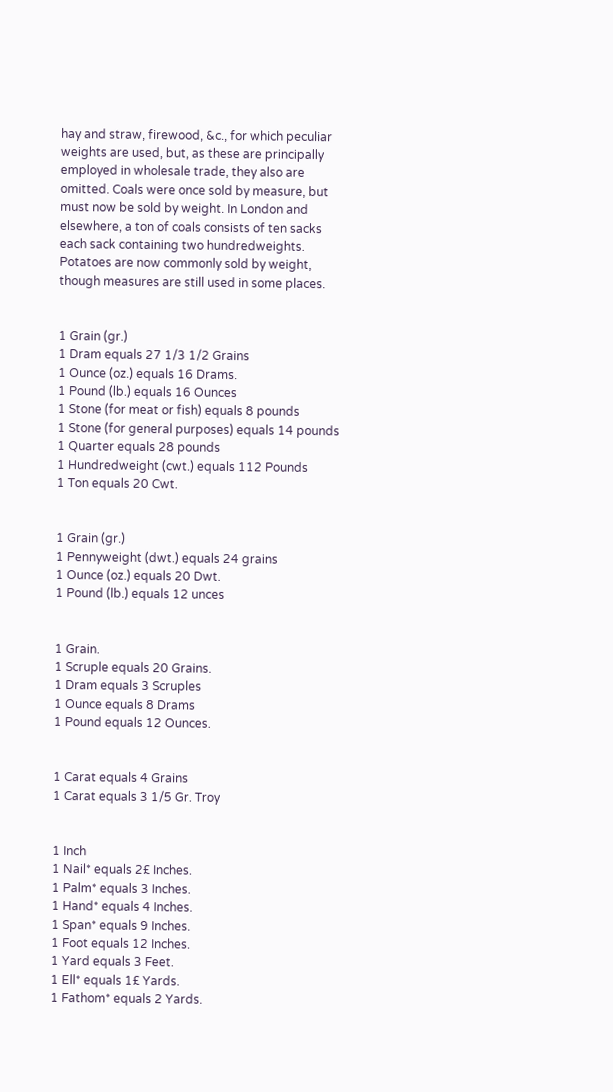hay and straw, firewood, &c., for which peculiar weights are used, but, as these are principally employed in wholesale trade, they also are omitted. Coals were once sold by measure, but must now be sold by weight. In London and elsewhere, a ton of coals consists of ten sacks each sack containing two hundredweights. Potatoes are now commonly sold by weight, though measures are still used in some places.


1 Grain (gr.)
1 Dram equals 27 1/3 1/2 Grains
1 Ounce (oz.) equals 16 Drams.
1 Pound (lb.) equals 16 Ounces
1 Stone (for meat or fish) equals 8 pounds
1 Stone (for general purposes) equals 14 pounds
1 Quarter equals 28 pounds
1 Hundredweight (cwt.) equals 112 Pounds
1 Ton equals 20 Cwt.


1 Grain (gr.)
1 Pennyweight (dwt.) equals 24 grains
1 Ounce (oz.) equals 20 Dwt.
1 Pound (lb.) equals 12 unces


1 Grain.
1 Scruple equals 20 Grains.
1 Dram equals 3 Scruples
1 Ounce equals 8 Drams
1 Pound equals 12 Ounces.


1 Carat equals 4 Grains
1 Carat equals 3 1/5 Gr. Troy


1 Inch
1 Nail* equals 2£ Inches.
1 Palm* equals 3 Inches.
1 Hand* equals 4 Inches.
1 Span* equals 9 Inches.
1 Foot equals 12 Inches.
1 Yard equals 3 Feet.
1 Ell* equals 1£ Yards.
1 Fathom* equals 2 Yards.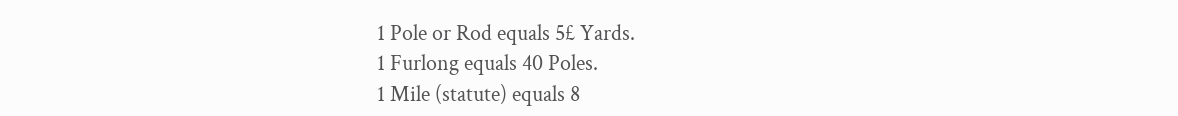1 Pole or Rod equals 5£ Yards.
1 Furlong equals 40 Poles.
1 Mile (statute) equals 8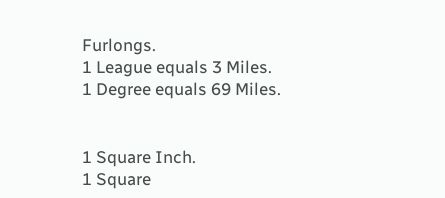Furlongs.
1 League equals 3 Miles.
1 Degree equals 69 Miles.


1 Square Inch.
1 Square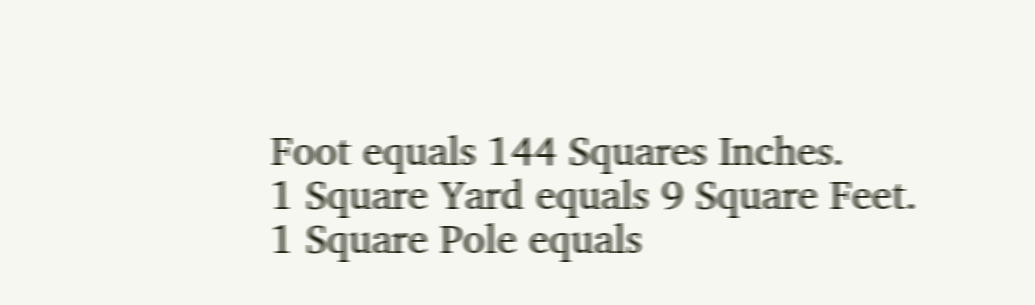Foot equals 144 Squares Inches.
1 Square Yard equals 9 Square Feet.
1 Square Pole equals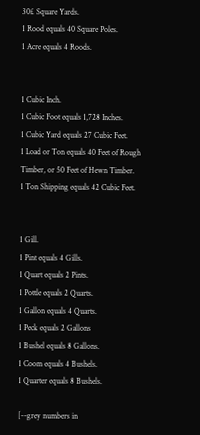30£ Square Yards.
1 Rood equals 40 Square Poles.
1 Acre equals 4 Roods.


1 Cubic Inch.
1 Cubic Foot equals 1,728 Inches.
1 Cubic Yard equals 27 Cubic Feet.
1 Load or Ton equals 40 Feet of Rough Timber, or 50 Feet of Hewn Timber.
1 Ton Shipping equals 42 Cubic Feet.


1 Gill.
1 Pint equals 4 Gills.
1 Quart equals 2 Pints.
1 Pottle equals 2 Quarts.
1 Gallon equals 4 Quarts.
1 Peck equals 2 Gallons
1 Bushel equals 8 Gallons.
1 Coom equals 4 Bushels.
1 Quarter equals 8 Bushels.

[--grey numbers in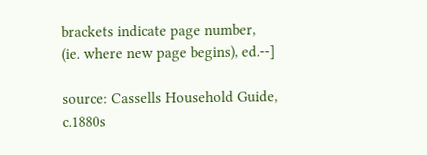brackets indicate page number,
(ie. where new page begins), ed.--]

source: Cassells Household Guide, c.1880s